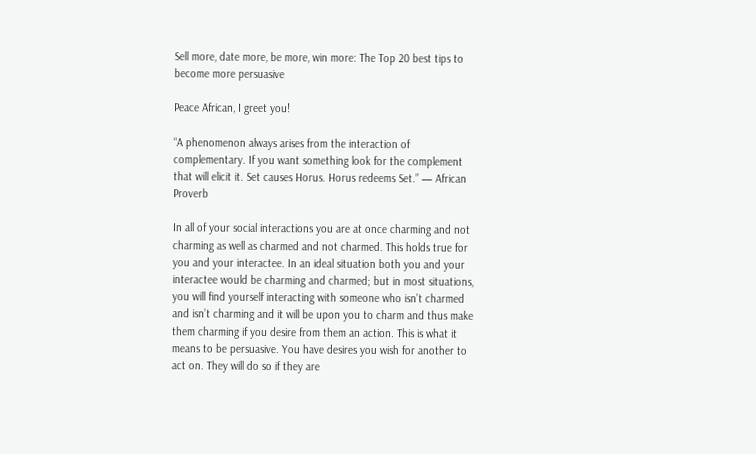Sell more, date more, be more, win more: The Top 20 best tips to become more persuasive

Peace African, I greet you!

“A phenomenon always arises from the interaction of complementary. If you want something look for the complement that will elicit it. Set causes Horus. Horus redeems Set.” — African Proverb

In all of your social interactions you are at once charming and not charming as well as charmed and not charmed. This holds true for you and your interactee. In an ideal situation both you and your interactee would be charming and charmed; but in most situations, you will find yourself interacting with someone who isn’t charmed and isn’t charming and it will be upon you to charm and thus make them charming if you desire from them an action. This is what it means to be persuasive. You have desires you wish for another to act on. They will do so if they are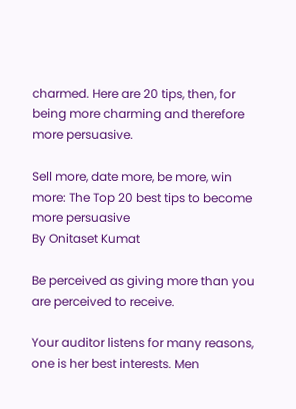charmed. Here are 20 tips, then, for being more charming and therefore more persuasive.

Sell more, date more, be more, win more: The Top 20 best tips to become more persuasive
By Onitaset Kumat

Be perceived as giving more than you are perceived to receive.

Your auditor listens for many reasons, one is her best interests. Men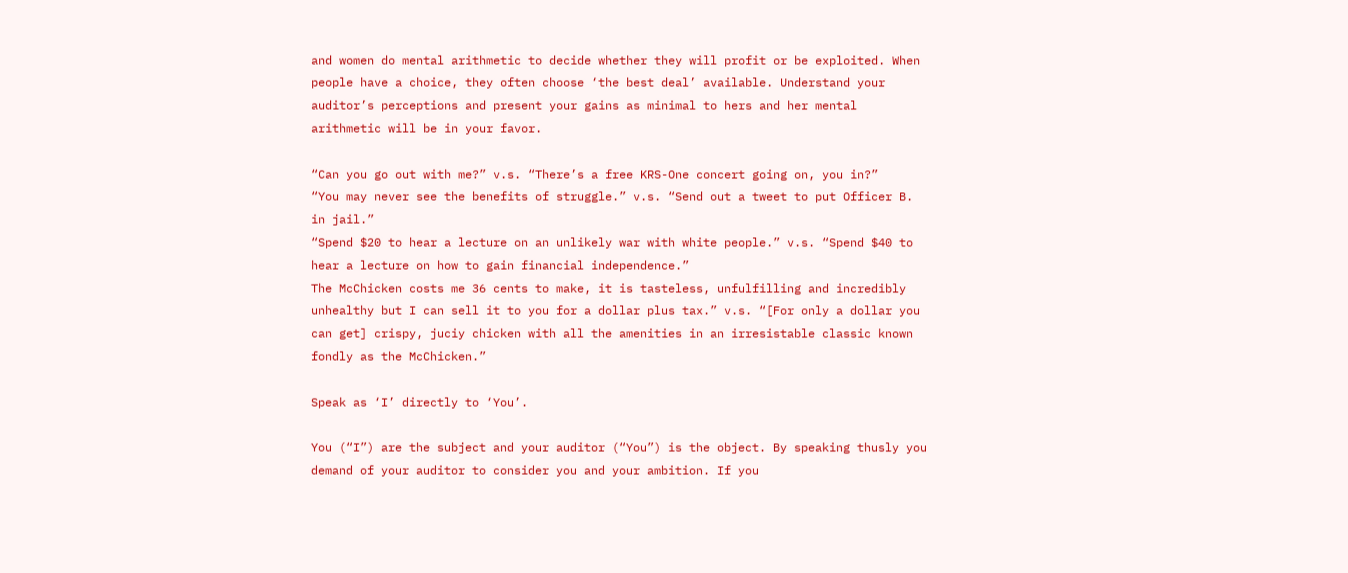and women do mental arithmetic to decide whether they will profit or be exploited. When people have a choice, they often choose ‘the best deal’ available. Understand your auditor’s perceptions and present your gains as minimal to hers and her mental arithmetic will be in your favor.

“Can you go out with me?” v.s. “There’s a free KRS-One concert going on, you in?”
“You may never see the benefits of struggle.” v.s. “Send out a tweet to put Officer B. in jail.”
“Spend $20 to hear a lecture on an unlikely war with white people.” v.s. “Spend $40 to hear a lecture on how to gain financial independence.”
The McChicken costs me 36 cents to make, it is tasteless, unfulfilling and incredibly unhealthy but I can sell it to you for a dollar plus tax.” v.s. “[For only a dollar you can get] crispy, juciy chicken with all the amenities in an irresistable classic known fondly as the McChicken.”

Speak as ‘I’ directly to ‘You’.

You (“I”) are the subject and your auditor (“You”) is the object. By speaking thusly you demand of your auditor to consider you and your ambition. If you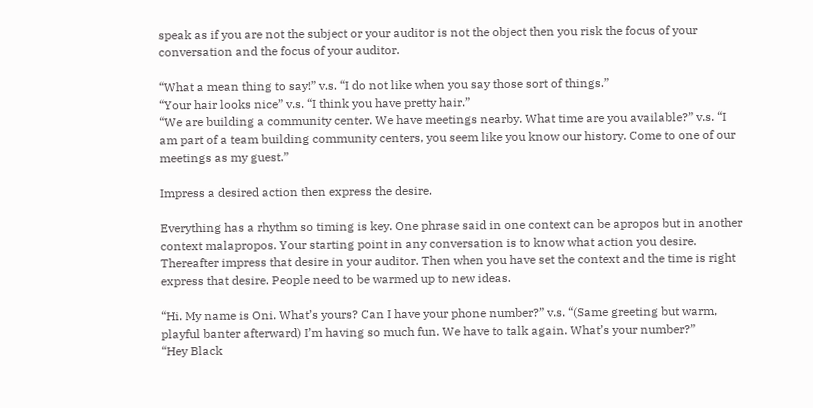speak as if you are not the subject or your auditor is not the object then you risk the focus of your conversation and the focus of your auditor.

“What a mean thing to say!” v.s. “I do not like when you say those sort of things.”
“Your hair looks nice” v.s. “I think you have pretty hair.”
“We are building a community center. We have meetings nearby. What time are you available?” v.s. “I am part of a team building community centers, you seem like you know our history. Come to one of our meetings as my guest.”

Impress a desired action then express the desire.

Everything has a rhythm so timing is key. One phrase said in one context can be apropos but in another context malapropos. Your starting point in any conversation is to know what action you desire. Thereafter impress that desire in your auditor. Then when you have set the context and the time is right express that desire. People need to be warmed up to new ideas.

“Hi. My name is Oni. What’s yours? Can I have your phone number?” v.s. “(Same greeting but warm, playful banter afterward) I’m having so much fun. We have to talk again. What’s your number?”
“Hey Black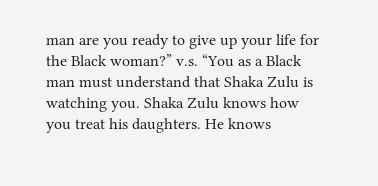man are you ready to give up your life for the Black woman?” v.s. “You as a Black man must understand that Shaka Zulu is watching you. Shaka Zulu knows how you treat his daughters. He knows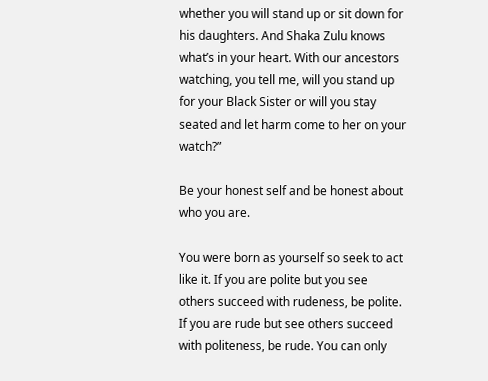whether you will stand up or sit down for his daughters. And Shaka Zulu knows what’s in your heart. With our ancestors watching, you tell me, will you stand up for your Black Sister or will you stay seated and let harm come to her on your watch?”

Be your honest self and be honest about who you are.

You were born as yourself so seek to act like it. If you are polite but you see others succeed with rudeness, be polite. If you are rude but see others succeed with politeness, be rude. You can only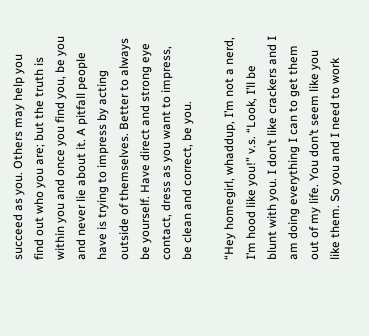succeed as you. Others may help you find out who you are; but the truth is within you and once you find you, be you and never lie about it. A pitfall people have is trying to impress by acting outside of themselves. Better to always be yourself. Have direct and strong eye contact, dress as you want to impress, be clean and correct, be you.

“Hey homegirl, whaddup, I’m not a nerd, I’m hood like you!” v.s. “Look, I’ll be blunt with you. I don’t like crackers and I am doing everything I can to get them out of my life. You don’t seem like you like them. So you and I need to work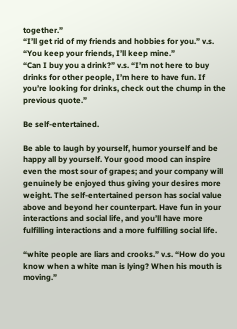together.”
“I’ll get rid of my friends and hobbies for you.” v.s. “You keep your friends, I’ll keep mine.”
“Can I buy you a drink?” v.s. “I’m not here to buy drinks for other people, I’m here to have fun. If you’re looking for drinks, check out the chump in the previous quote.”

Be self-entertained.

Be able to laugh by yourself, humor yourself and be happy all by yourself. Your good mood can inspire even the most sour of grapes; and your company will genuinely be enjoyed thus giving your desires more weight. The self-entertained person has social value above and beyond her counterpart. Have fun in your interactions and social life, and you’ll have more fulfilling interactions and a more fulfilling social life.

“white people are liars and crooks.” v.s. “How do you know when a white man is lying? When his mouth is moving.”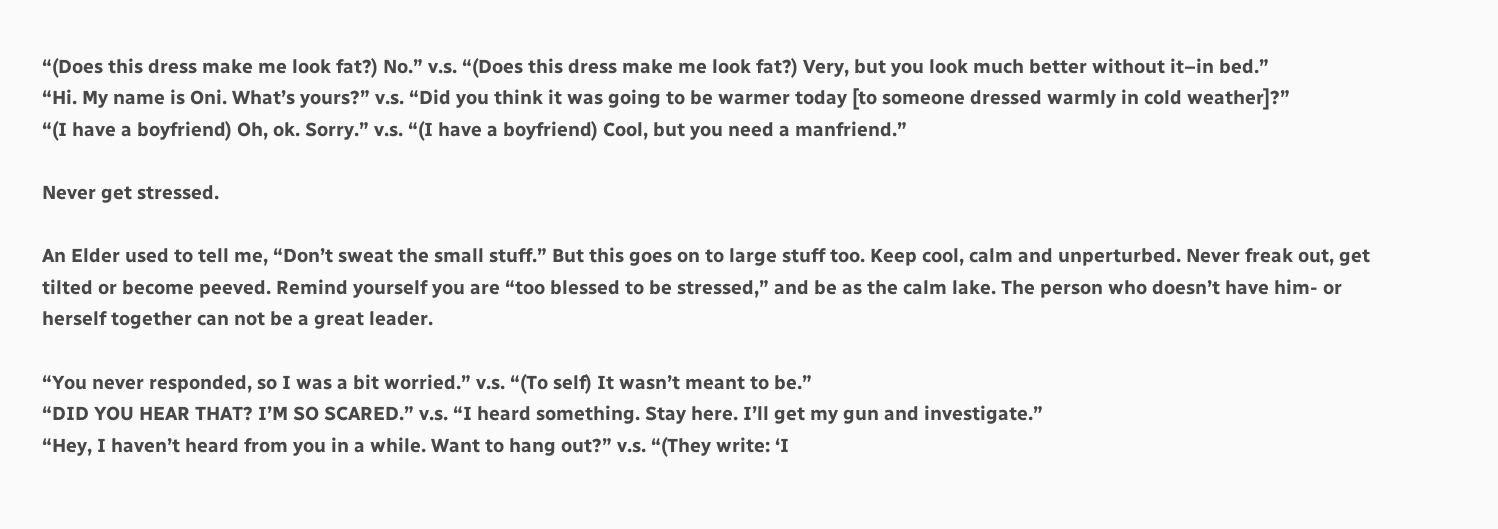“(Does this dress make me look fat?) No.” v.s. “(Does this dress make me look fat?) Very, but you look much better without it–in bed.”
“Hi. My name is Oni. What’s yours?” v.s. “Did you think it was going to be warmer today [to someone dressed warmly in cold weather]?”
“(I have a boyfriend) Oh, ok. Sorry.” v.s. “(I have a boyfriend) Cool, but you need a manfriend.”

Never get stressed.

An Elder used to tell me, “Don’t sweat the small stuff.” But this goes on to large stuff too. Keep cool, calm and unperturbed. Never freak out, get tilted or become peeved. Remind yourself you are “too blessed to be stressed,” and be as the calm lake. The person who doesn’t have him- or herself together can not be a great leader.

“You never responded, so I was a bit worried.” v.s. “(To self) It wasn’t meant to be.”
“DID YOU HEAR THAT? I’M SO SCARED.” v.s. “I heard something. Stay here. I’ll get my gun and investigate.”
“Hey, I haven’t heard from you in a while. Want to hang out?” v.s. “(They write: ‘I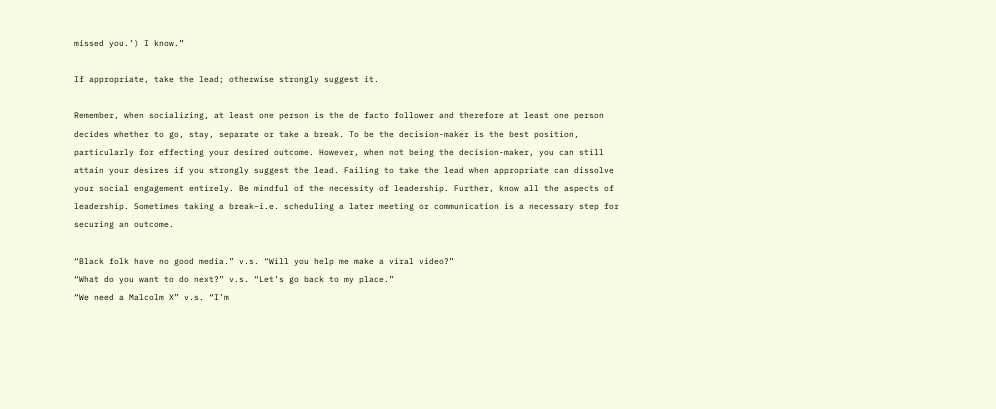missed you.’) I know.”

If appropriate, take the lead; otherwise strongly suggest it.

Remember, when socializing, at least one person is the de facto follower and therefore at least one person decides whether to go, stay, separate or take a break. To be the decision-maker is the best position, particularly for effecting your desired outcome. However, when not being the decision-maker, you can still attain your desires if you strongly suggest the lead. Failing to take the lead when appropriate can dissolve your social engagement entirely. Be mindful of the necessity of leadership. Further, know all the aspects of leadership. Sometimes taking a break–i.e. scheduling a later meeting or communication is a necessary step for securing an outcome.

“Black folk have no good media.” v.s. “Will you help me make a viral video?”
“What do you want to do next?” v.s. “Let’s go back to my place.”
“We need a Malcolm X” v.s. “I’m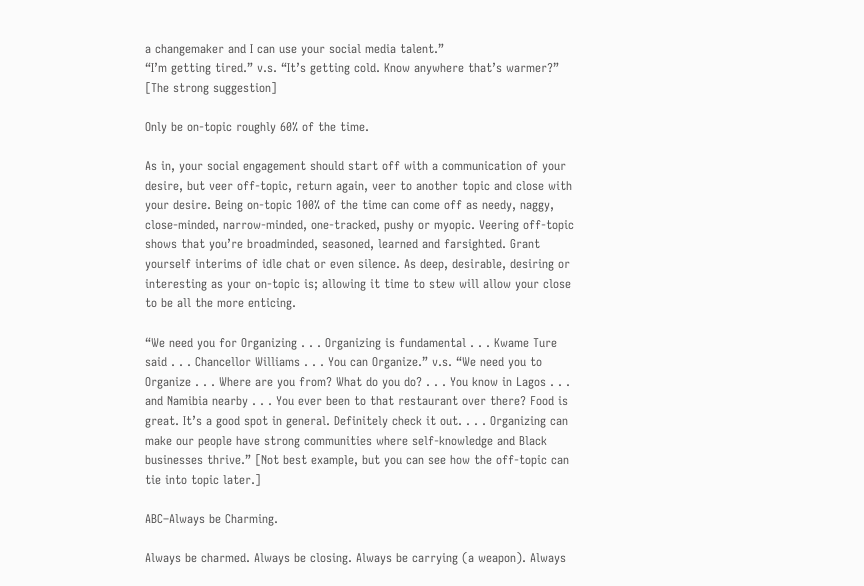a changemaker and I can use your social media talent.”
“I’m getting tired.” v.s. “It’s getting cold. Know anywhere that’s warmer?” [The strong suggestion]

Only be on-topic roughly 60% of the time.

As in, your social engagement should start off with a communication of your desire, but veer off-topic, return again, veer to another topic and close with your desire. Being on-topic 100% of the time can come off as needy, naggy, close-minded, narrow-minded, one-tracked, pushy or myopic. Veering off-topic shows that you’re broadminded, seasoned, learned and farsighted. Grant yourself interims of idle chat or even silence. As deep, desirable, desiring or interesting as your on-topic is; allowing it time to stew will allow your close to be all the more enticing.

“We need you for Organizing . . . Organizing is fundamental . . . Kwame Ture said . . . Chancellor Williams . . . You can Organize.” v.s. “We need you to Organize . . . Where are you from? What do you do? . . . You know in Lagos . . . and Namibia nearby . . . You ever been to that restaurant over there? Food is great. It’s a good spot in general. Definitely check it out. . . . Organizing can make our people have strong communities where self-knowledge and Black businesses thrive.” [Not best example, but you can see how the off-topic can tie into topic later.]

ABC–Always be Charming.

Always be charmed. Always be closing. Always be carrying (a weapon). Always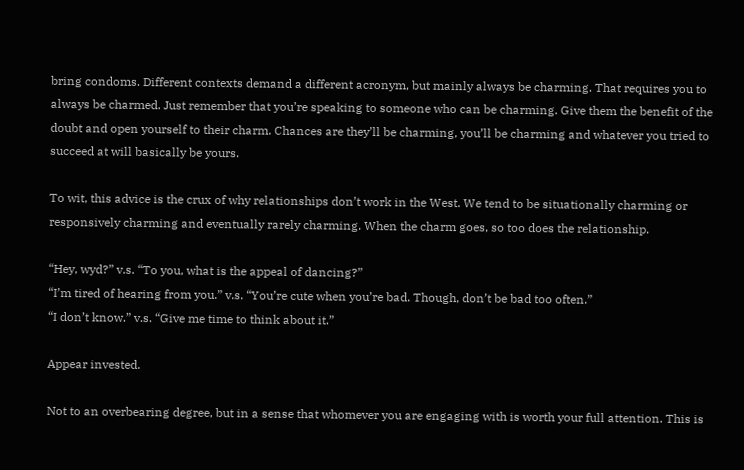bring condoms. Different contexts demand a different acronym, but mainly always be charming. That requires you to always be charmed. Just remember that you’re speaking to someone who can be charming. Give them the benefit of the doubt and open yourself to their charm. Chances are they’ll be charming, you’ll be charming and whatever you tried to succeed at will basically be yours.

To wit, this advice is the crux of why relationships don’t work in the West. We tend to be situationally charming or responsively charming and eventually rarely charming. When the charm goes, so too does the relationship.

“Hey, wyd?” v.s. “To you, what is the appeal of dancing?”
“I’m tired of hearing from you.” v.s. “You’re cute when you’re bad. Though, don’t be bad too often.”
“I don’t know.” v.s. “Give me time to think about it.”

Appear invested.

Not to an overbearing degree, but in a sense that whomever you are engaging with is worth your full attention. This is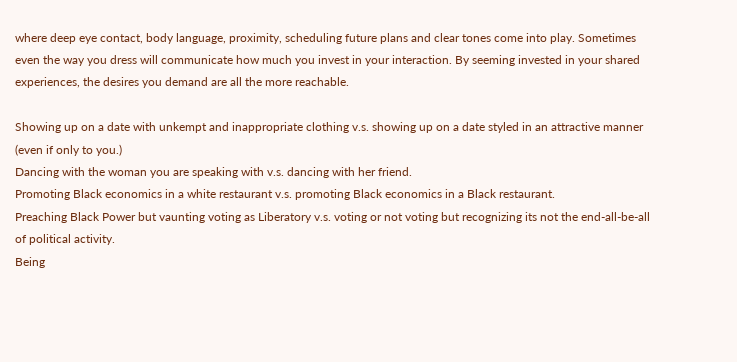where deep eye contact, body language, proximity, scheduling future plans and clear tones come into play. Sometimes even the way you dress will communicate how much you invest in your interaction. By seeming invested in your shared experiences, the desires you demand are all the more reachable.

Showing up on a date with unkempt and inappropriate clothing v.s. showing up on a date styled in an attractive manner (even if only to you.)
Dancing with the woman you are speaking with v.s. dancing with her friend.
Promoting Black economics in a white restaurant v.s. promoting Black economics in a Black restaurant.
Preaching Black Power but vaunting voting as Liberatory v.s. voting or not voting but recognizing its not the end-all-be-all of political activity.
Being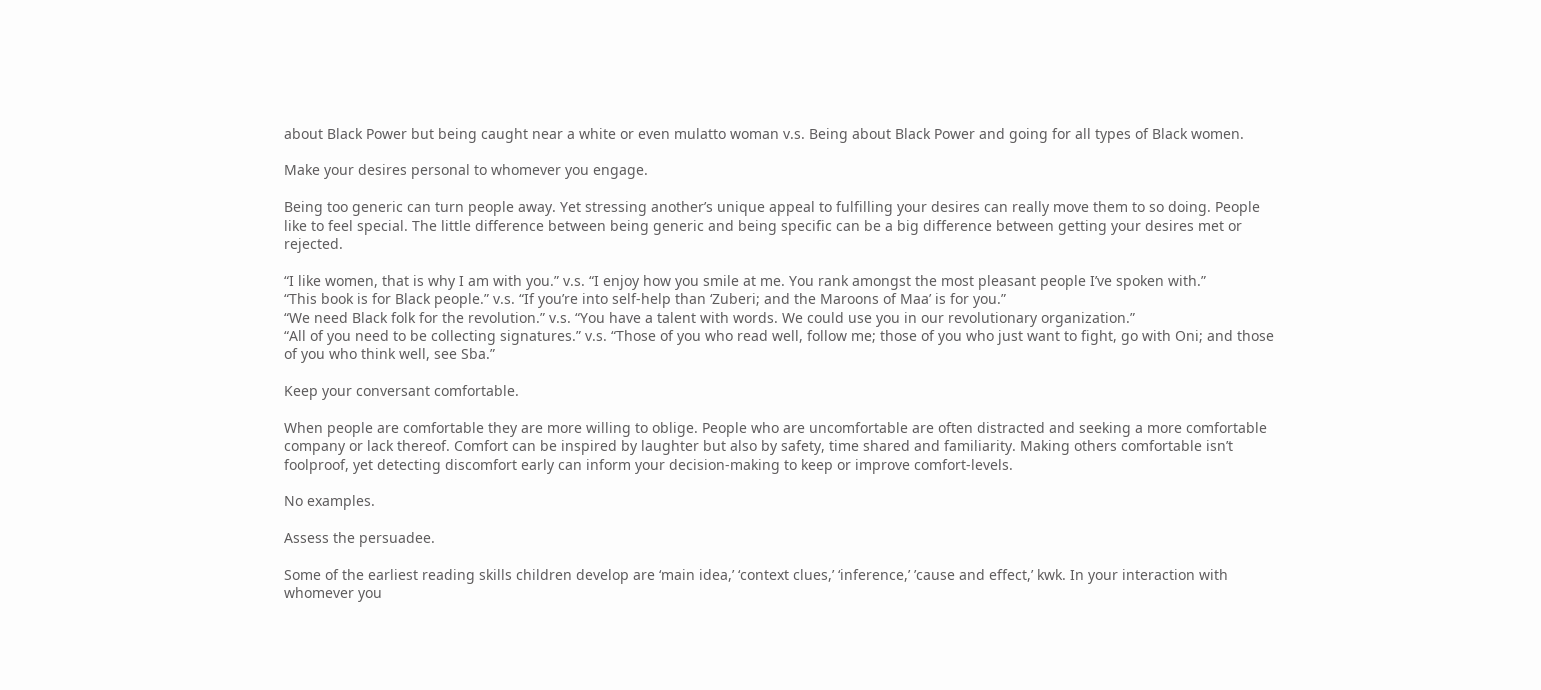about Black Power but being caught near a white or even mulatto woman v.s. Being about Black Power and going for all types of Black women.

Make your desires personal to whomever you engage.

Being too generic can turn people away. Yet stressing another’s unique appeal to fulfilling your desires can really move them to so doing. People like to feel special. The little difference between being generic and being specific can be a big difference between getting your desires met or rejected.

“I like women, that is why I am with you.” v.s. “I enjoy how you smile at me. You rank amongst the most pleasant people I’ve spoken with.”
“This book is for Black people.” v.s. “If you’re into self-help than ‘Zuberi; and the Maroons of Maa’ is for you.”
“We need Black folk for the revolution.” v.s. “You have a talent with words. We could use you in our revolutionary organization.”
“All of you need to be collecting signatures.” v.s. “Those of you who read well, follow me; those of you who just want to fight, go with Oni; and those of you who think well, see Sba.”

Keep your conversant comfortable.

When people are comfortable they are more willing to oblige. People who are uncomfortable are often distracted and seeking a more comfortable company or lack thereof. Comfort can be inspired by laughter but also by safety, time shared and familiarity. Making others comfortable isn’t foolproof, yet detecting discomfort early can inform your decision-making to keep or improve comfort-levels.

No examples.

Assess the persuadee.

Some of the earliest reading skills children develop are ‘main idea,’ ‘context clues,’ ‘inference,’ ’cause and effect,’ kwk. In your interaction with whomever you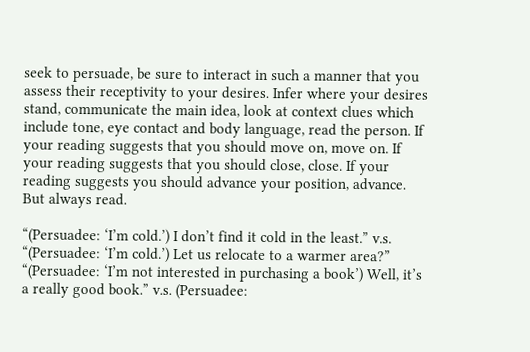seek to persuade, be sure to interact in such a manner that you assess their receptivity to your desires. Infer where your desires stand, communicate the main idea, look at context clues which include tone, eye contact and body language, read the person. If your reading suggests that you should move on, move on. If your reading suggests that you should close, close. If your reading suggests you should advance your position, advance. But always read.

“(Persuadee: ‘I’m cold.’) I don’t find it cold in the least.” v.s. “(Persuadee: ‘I’m cold.’) Let us relocate to a warmer area?”
“(Persuadee: ‘I’m not interested in purchasing a book’) Well, it’s a really good book.” v.s. (Persuadee: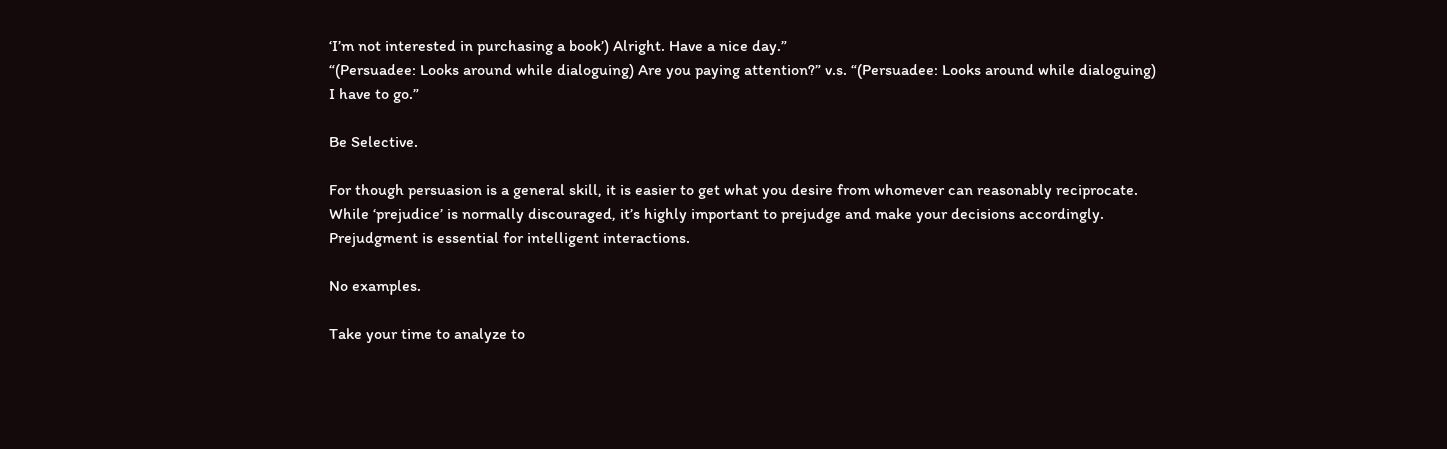‘I’m not interested in purchasing a book’) Alright. Have a nice day.”
“(Persuadee: Looks around while dialoguing) Are you paying attention?” v.s. “(Persuadee: Looks around while dialoguing) I have to go.”

Be Selective.

For though persuasion is a general skill, it is easier to get what you desire from whomever can reasonably reciprocate. While ‘prejudice’ is normally discouraged, it’s highly important to prejudge and make your decisions accordingly. Prejudgment is essential for intelligent interactions.

No examples.

Take your time to analyze to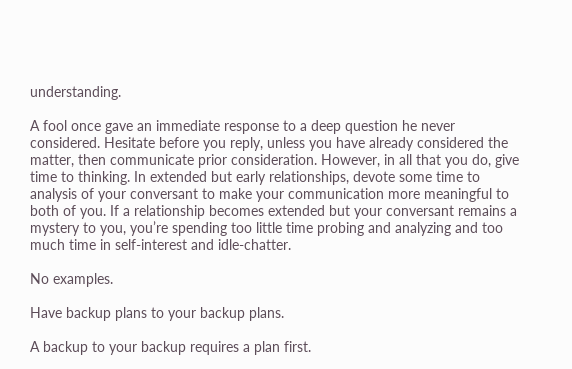understanding.

A fool once gave an immediate response to a deep question he never considered. Hesitate before you reply, unless you have already considered the matter, then communicate prior consideration. However, in all that you do, give time to thinking. In extended but early relationships, devote some time to analysis of your conversant to make your communication more meaningful to both of you. If a relationship becomes extended but your conversant remains a mystery to you, you’re spending too little time probing and analyzing and too much time in self-interest and idle-chatter.

No examples.

Have backup plans to your backup plans.

A backup to your backup requires a plan first.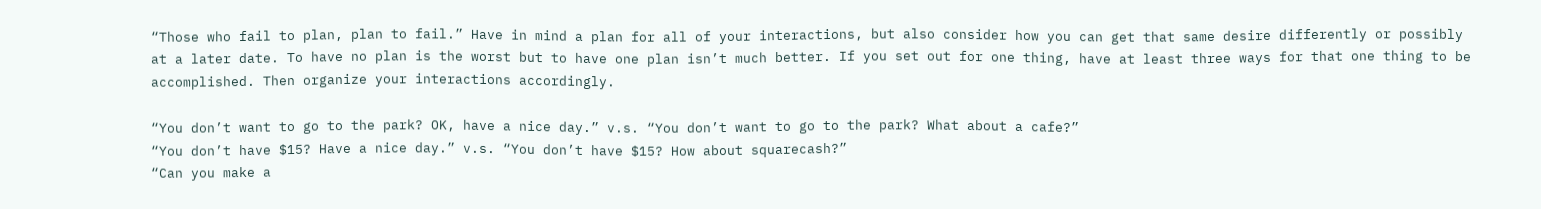“Those who fail to plan, plan to fail.” Have in mind a plan for all of your interactions, but also consider how you can get that same desire differently or possibly at a later date. To have no plan is the worst but to have one plan isn’t much better. If you set out for one thing, have at least three ways for that one thing to be accomplished. Then organize your interactions accordingly.

“You don’t want to go to the park? OK, have a nice day.” v.s. “You don’t want to go to the park? What about a cafe?”
“You don’t have $15? Have a nice day.” v.s. “You don’t have $15? How about squarecash?”
“Can you make a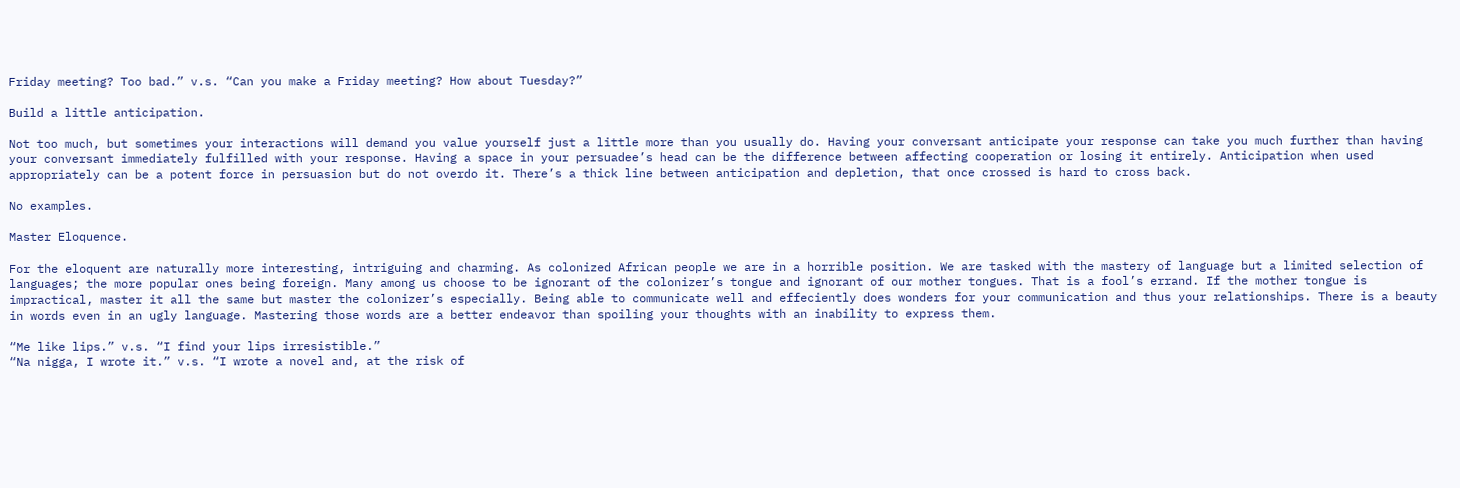Friday meeting? Too bad.” v.s. “Can you make a Friday meeting? How about Tuesday?”

Build a little anticipation.

Not too much, but sometimes your interactions will demand you value yourself just a little more than you usually do. Having your conversant anticipate your response can take you much further than having your conversant immediately fulfilled with your response. Having a space in your persuadee’s head can be the difference between affecting cooperation or losing it entirely. Anticipation when used appropriately can be a potent force in persuasion but do not overdo it. There’s a thick line between anticipation and depletion, that once crossed is hard to cross back.

No examples.

Master Eloquence.

For the eloquent are naturally more interesting, intriguing and charming. As colonized African people we are in a horrible position. We are tasked with the mastery of language but a limited selection of languages; the more popular ones being foreign. Many among us choose to be ignorant of the colonizer’s tongue and ignorant of our mother tongues. That is a fool’s errand. If the mother tongue is impractical, master it all the same but master the colonizer’s especially. Being able to communicate well and effeciently does wonders for your communication and thus your relationships. There is a beauty in words even in an ugly language. Mastering those words are a better endeavor than spoiling your thoughts with an inability to express them.

“Me like lips.” v.s. “I find your lips irresistible.”
“Na nigga, I wrote it.” v.s. “I wrote a novel and, at the risk of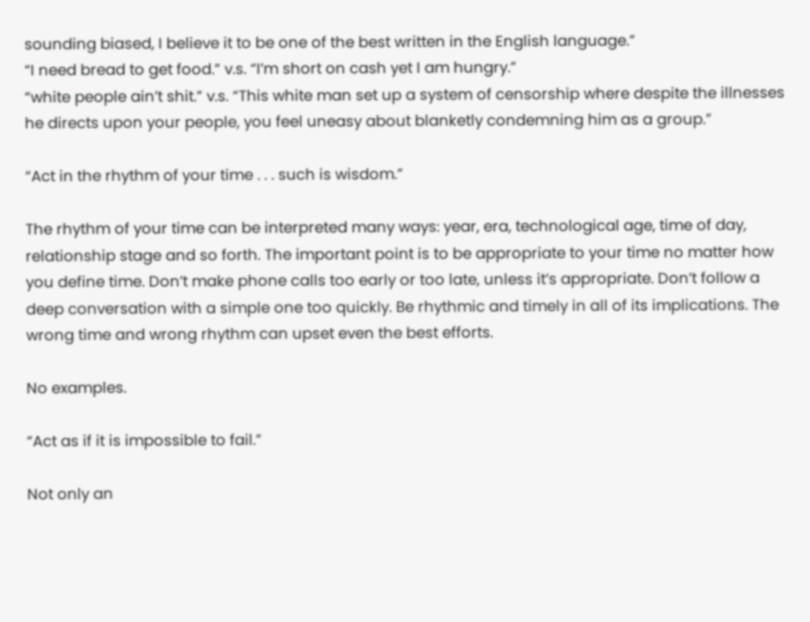sounding biased, I believe it to be one of the best written in the English language.”
“I need bread to get food.” v.s. “I’m short on cash yet I am hungry.”
“white people ain’t shit.” v.s. “This white man set up a system of censorship where despite the illnesses he directs upon your people, you feel uneasy about blanketly condemning him as a group.”

“Act in the rhythm of your time . . . such is wisdom.”

The rhythm of your time can be interpreted many ways: year, era, technological age, time of day, relationship stage and so forth. The important point is to be appropriate to your time no matter how you define time. Don’t make phone calls too early or too late, unless it’s appropriate. Don’t follow a deep conversation with a simple one too quickly. Be rhythmic and timely in all of its implications. The wrong time and wrong rhythm can upset even the best efforts.

No examples.

“Act as if it is impossible to fail.”

Not only an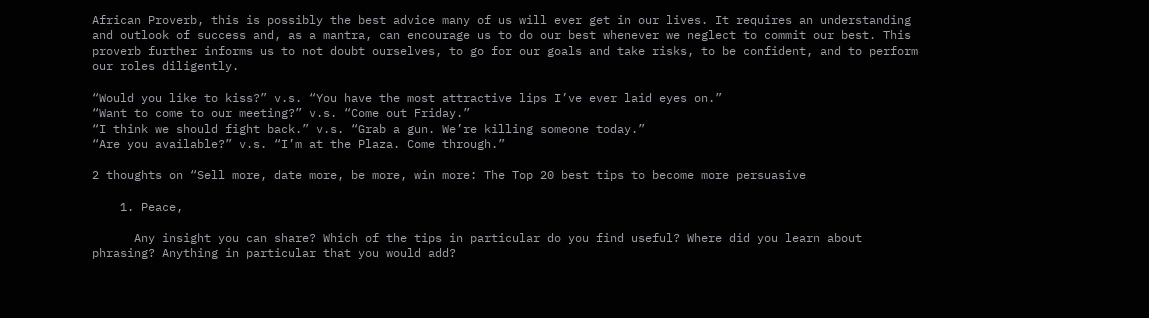African Proverb, this is possibly the best advice many of us will ever get in our lives. It requires an understanding and outlook of success and, as a mantra, can encourage us to do our best whenever we neglect to commit our best. This proverb further informs us to not doubt ourselves, to go for our goals and take risks, to be confident, and to perform our roles diligently.

“Would you like to kiss?” v.s. “You have the most attractive lips I’ve ever laid eyes on.”
“Want to come to our meeting?” v.s. “Come out Friday.”
“I think we should fight back.” v.s. “Grab a gun. We’re killing someone today.”
“Are you available?” v.s. “I’m at the Plaza. Come through.”

2 thoughts on “Sell more, date more, be more, win more: The Top 20 best tips to become more persuasive

    1. Peace,

      Any insight you can share? Which of the tips in particular do you find useful? Where did you learn about phrasing? Anything in particular that you would add?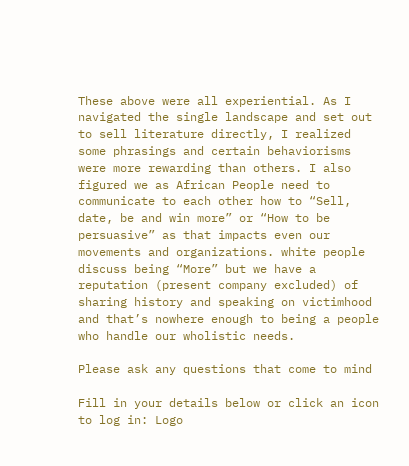These above were all experiential. As I navigated the single landscape and set out to sell literature directly, I realized some phrasings and certain behaviorisms were more rewarding than others. I also figured we as African People need to communicate to each other how to “Sell, date, be and win more” or “How to be persuasive” as that impacts even our movements and organizations. white people discuss being “More” but we have a reputation (present company excluded) of sharing history and speaking on victimhood and that’s nowhere enough to being a people who handle our wholistic needs.

Please ask any questions that come to mind

Fill in your details below or click an icon to log in: Logo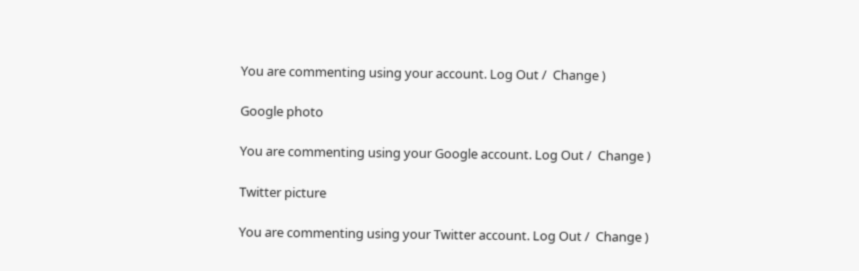You are commenting using your account. Log Out /  Change )

Google photo

You are commenting using your Google account. Log Out /  Change )

Twitter picture

You are commenting using your Twitter account. Log Out /  Change )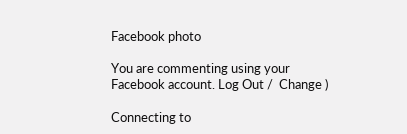Facebook photo

You are commenting using your Facebook account. Log Out /  Change )

Connecting to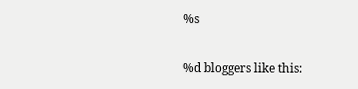%s

%d bloggers like this: